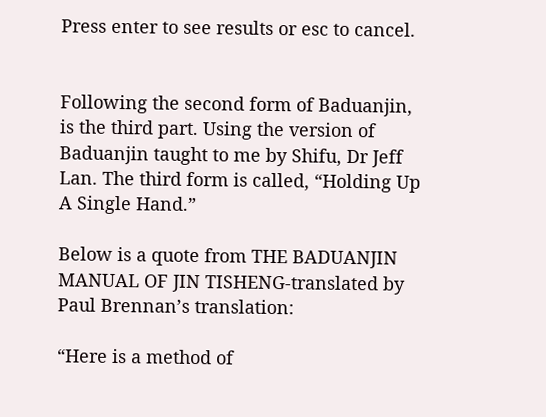Press enter to see results or esc to cancel.


Following the second form of Baduanjin, is the third part. Using the version of Baduanjin taught to me by Shifu, Dr Jeff Lan. The third form is called, “Holding Up A Single Hand.”

Below is a quote from THE BADUANJIN MANUAL OF JIN TISHENG-translated by Paul Brennan’s translation:

“Here is a method of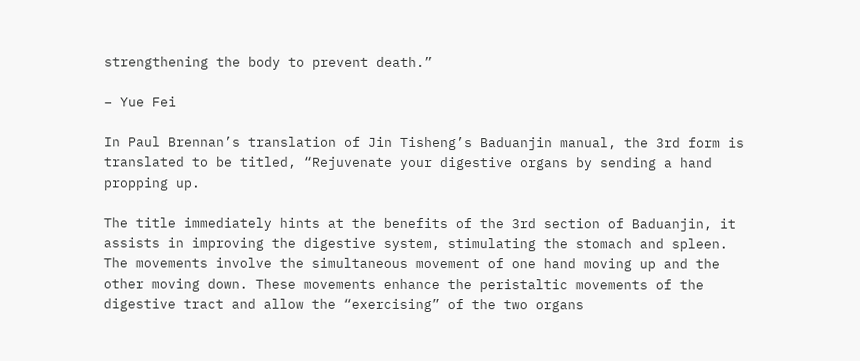strengthening the body to prevent death.”

– Yue Fei

In Paul Brennan’s translation of Jin Tisheng’s Baduanjin manual, the 3rd form is translated to be titled, “Rejuvenate your digestive organs by sending a hand propping up.

The title immediately hints at the benefits of the 3rd section of Baduanjin, it assists in improving the digestive system, stimulating the stomach and spleen. The movements involve the simultaneous movement of one hand moving up and the other moving down. These movements enhance the peristaltic movements of the digestive tract and allow the “exercising” of the two organs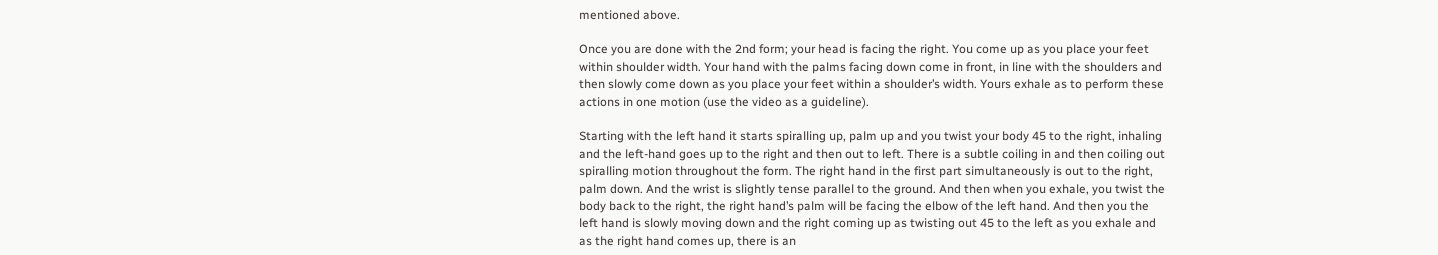mentioned above.

Once you are done with the 2nd form; your head is facing the right. You come up as you place your feet within shoulder width. Your hand with the palms facing down come in front, in line with the shoulders and then slowly come down as you place your feet within a shoulder’s width. Yours exhale as to perform these actions in one motion (use the video as a guideline).

Starting with the left hand it starts spiralling up, palm up and you twist your body 45 to the right, inhaling and the left-hand goes up to the right and then out to left. There is a subtle coiling in and then coiling out spiralling motion throughout the form. The right hand in the first part simultaneously is out to the right, palm down. And the wrist is slightly tense parallel to the ground. And then when you exhale, you twist the body back to the right, the right hand’s palm will be facing the elbow of the left hand. And then you the left hand is slowly moving down and the right coming up as twisting out 45 to the left as you exhale and as the right hand comes up, there is an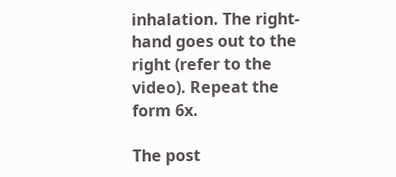inhalation. The right-hand goes out to the right (refer to the video). Repeat the form 6x.

The post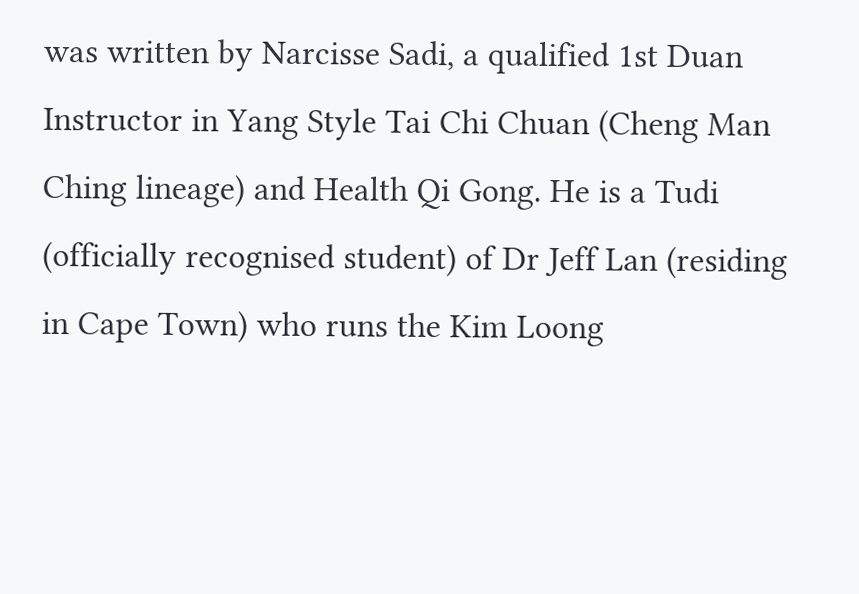was written by Narcisse Sadi, a qualified 1st Duan Instructor in Yang Style Tai Chi Chuan (Cheng Man Ching lineage) and Health Qi Gong. He is a Tudi (officially recognised student) of Dr Jeff Lan (residing in Cape Town) who runs the Kim Loong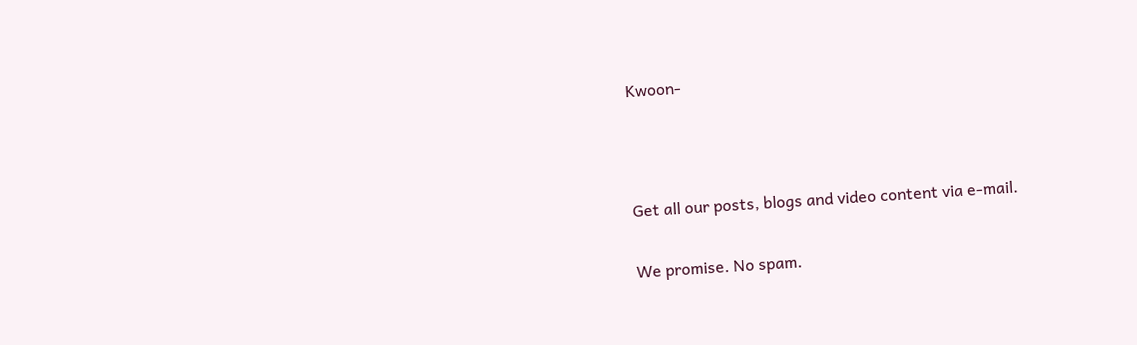Kwoon-



Get all our posts, blogs and video content via e-mail.

We promise. No spam.